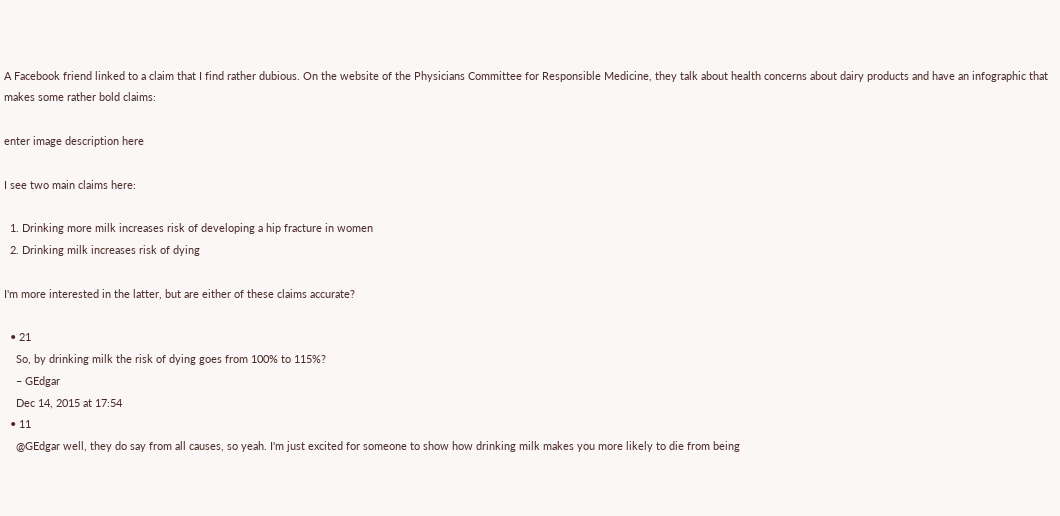A Facebook friend linked to a claim that I find rather dubious. On the website of the Physicians Committee for Responsible Medicine, they talk about health concerns about dairy products and have an infographic that makes some rather bold claims:

enter image description here

I see two main claims here:

  1. Drinking more milk increases risk of developing a hip fracture in women
  2. Drinking milk increases risk of dying

I'm more interested in the latter, but are either of these claims accurate?

  • 21
    So, by drinking milk the risk of dying goes from 100% to 115%?
    – GEdgar
    Dec 14, 2015 at 17:54
  • 11
    @GEdgar well, they do say from all causes, so yeah. I'm just excited for someone to show how drinking milk makes you more likely to die from being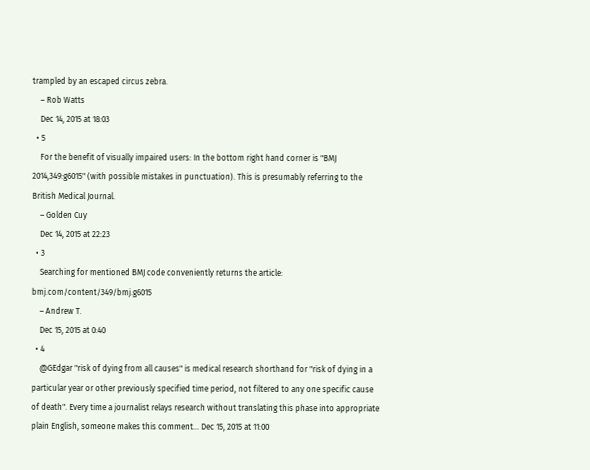trampled by an escaped circus zebra.
    – Rob Watts
    Dec 14, 2015 at 18:03
  • 5
    For the benefit of visually impaired users: In the bottom right hand corner is "BMJ 2014,349:g6015" (with possible mistakes in punctuation). This is presumably referring to the British Medical Journal.
    – Golden Cuy
    Dec 14, 2015 at 22:23
  • 3
    Searching for mentioned BMJ code conveniently returns the article: bmj.com/content/349/bmj.g6015
    – Andrew T.
    Dec 15, 2015 at 0:40
  • 4
    @GEdgar "risk of dying from all causes" is medical research shorthand for "risk of dying in a particular year or other previously specified time period, not filtered to any one specific cause of death". Every time a journalist relays research without translating this phase into appropriate plain English, someone makes this comment... Dec 15, 2015 at 11:00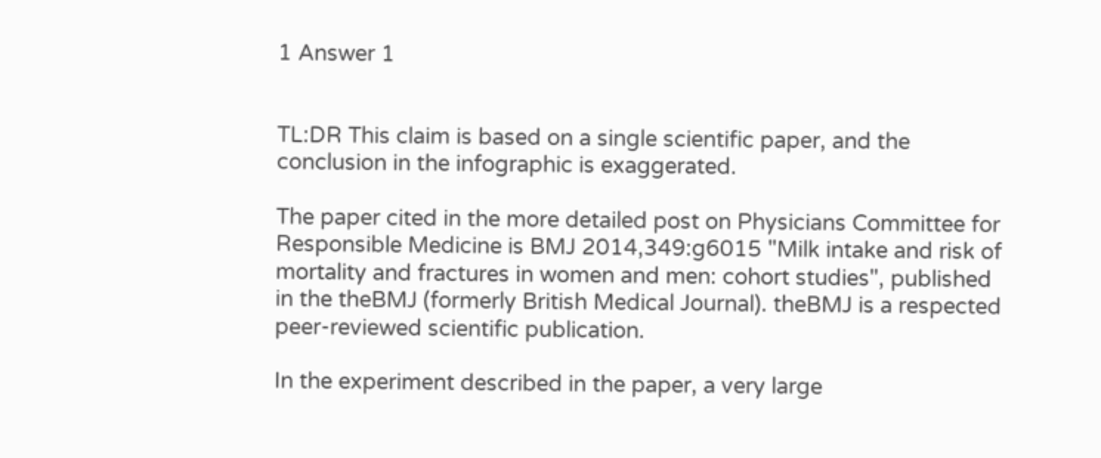1 Answer 1


TL:DR This claim is based on a single scientific paper, and the conclusion in the infographic is exaggerated.

The paper cited in the more detailed post on Physicians Committee for Responsible Medicine is BMJ 2014,349:g6015 "Milk intake and risk of mortality and fractures in women and men: cohort studies", published in the theBMJ (formerly British Medical Journal). theBMJ is a respected peer-reviewed scientific publication.

In the experiment described in the paper, a very large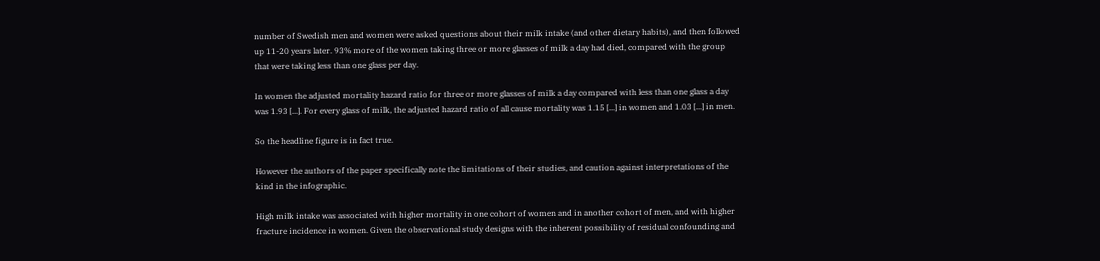number of Swedish men and women were asked questions about their milk intake (and other dietary habits), and then followed up 11-20 years later. 93% more of the women taking three or more glasses of milk a day had died, compared with the group that were taking less than one glass per day.

In women the adjusted mortality hazard ratio for three or more glasses of milk a day compared with less than one glass a day was 1.93 [...]. For every glass of milk, the adjusted hazard ratio of all cause mortality was 1.15 [...] in women and 1.03 [...] in men.

So the headline figure is in fact true.

However the authors of the paper specifically note the limitations of their studies, and caution against interpretations of the kind in the infographic.

High milk intake was associated with higher mortality in one cohort of women and in another cohort of men, and with higher fracture incidence in women. Given the observational study designs with the inherent possibility of residual confounding and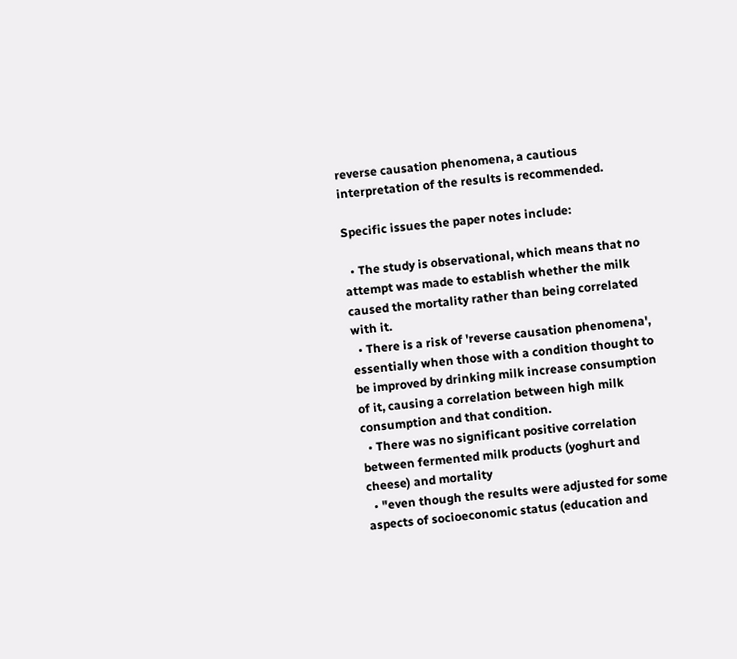reverse causation phenomena, a cautious interpretation of the results is recommended.

Specific issues the paper notes include:

  • The study is observational, which means that no attempt was made to establish whether the milk caused the mortality rather than being correlated with it.
  • There is a risk of 'reverse causation phenomena', essentially when those with a condition thought to be improved by drinking milk increase consumption of it, causing a correlation between high milk consumption and that condition.
  • There was no significant positive correlation between fermented milk products (yoghurt and cheese) and mortality
  • "even though the results were adjusted for some aspects of socioeconomic status (education and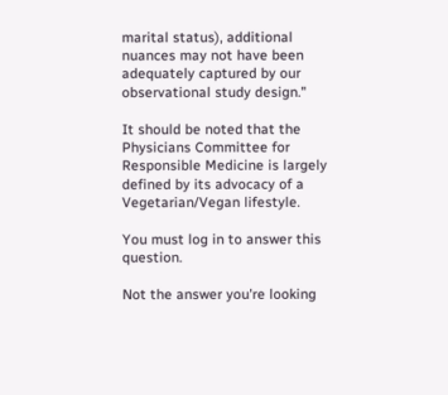marital status), additional nuances may not have been adequately captured by our observational study design."

It should be noted that the Physicians Committee for Responsible Medicine is largely defined by its advocacy of a Vegetarian/Vegan lifestyle.

You must log in to answer this question.

Not the answer you're looking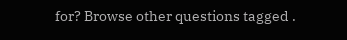for? Browse other questions tagged .